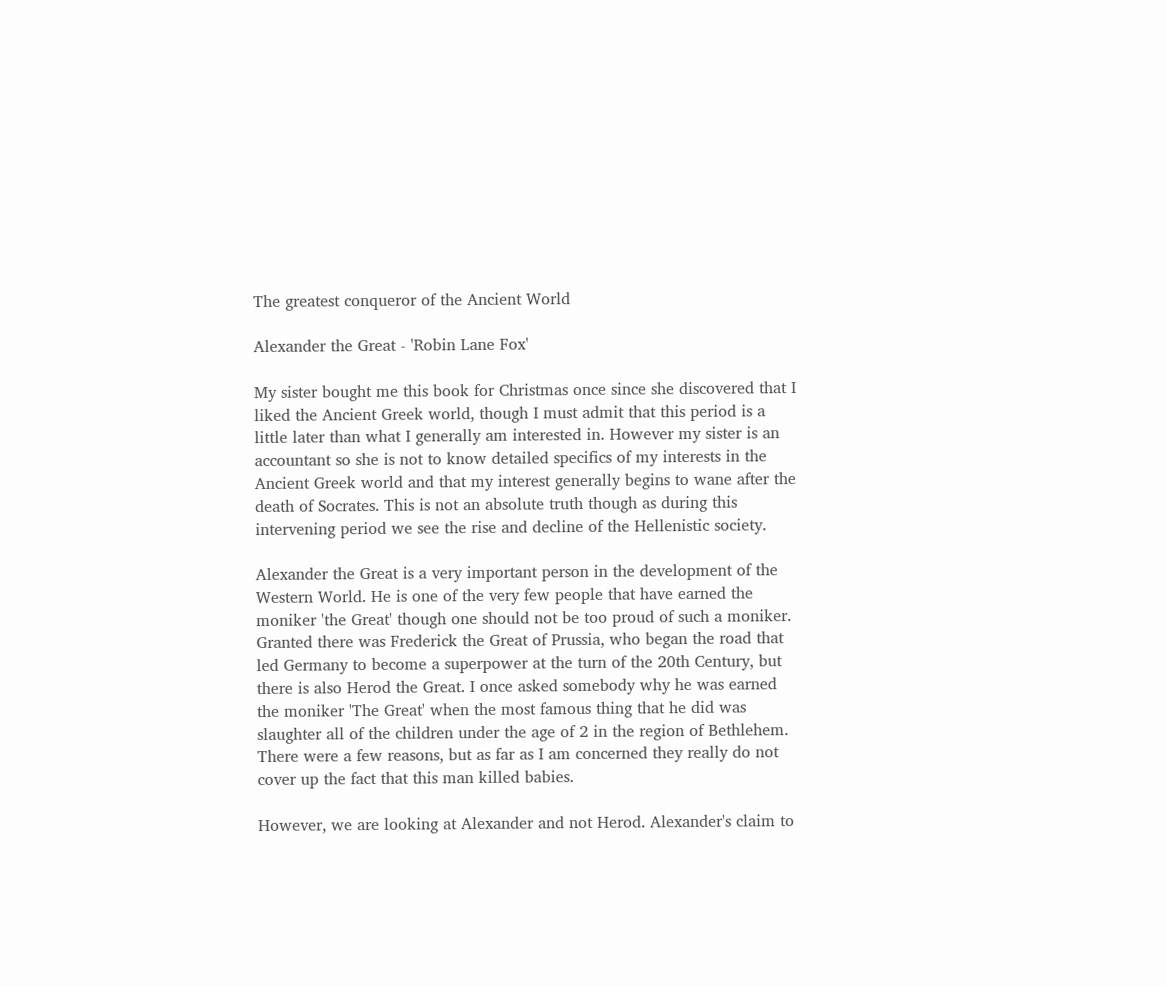The greatest conqueror of the Ancient World

Alexander the Great - 'Robin Lane Fox'

My sister bought me this book for Christmas once since she discovered that I liked the Ancient Greek world, though I must admit that this period is a little later than what I generally am interested in. However my sister is an accountant so she is not to know detailed specifics of my interests in the Ancient Greek world and that my interest generally begins to wane after the death of Socrates. This is not an absolute truth though as during this intervening period we see the rise and decline of the Hellenistic society.

Alexander the Great is a very important person in the development of the Western World. He is one of the very few people that have earned the moniker 'the Great' though one should not be too proud of such a moniker. Granted there was Frederick the Great of Prussia, who began the road that led Germany to become a superpower at the turn of the 20th Century, but there is also Herod the Great. I once asked somebody why he was earned the moniker 'The Great' when the most famous thing that he did was slaughter all of the children under the age of 2 in the region of Bethlehem. There were a few reasons, but as far as I am concerned they really do not cover up the fact that this man killed babies.

However, we are looking at Alexander and not Herod. Alexander's claim to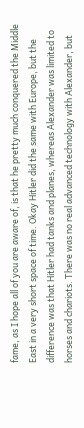fame, as I hope all of you are aware of, is that he pretty much conquered the Middle East in a very short space of time. Okay Hitler did the same with Europe, but the difference was that Hitler had tanks and planes, whereas Alexander was limited to horses and chariots. There was no real advanced technology with Alexander, but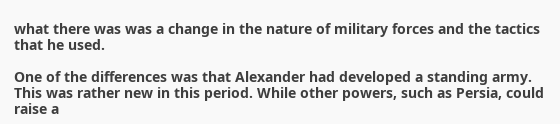what there was was a change in the nature of military forces and the tactics that he used.

One of the differences was that Alexander had developed a standing army. This was rather new in this period. While other powers, such as Persia, could raise a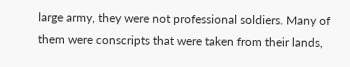large army, they were not professional soldiers. Many of them were conscripts that were taken from their lands,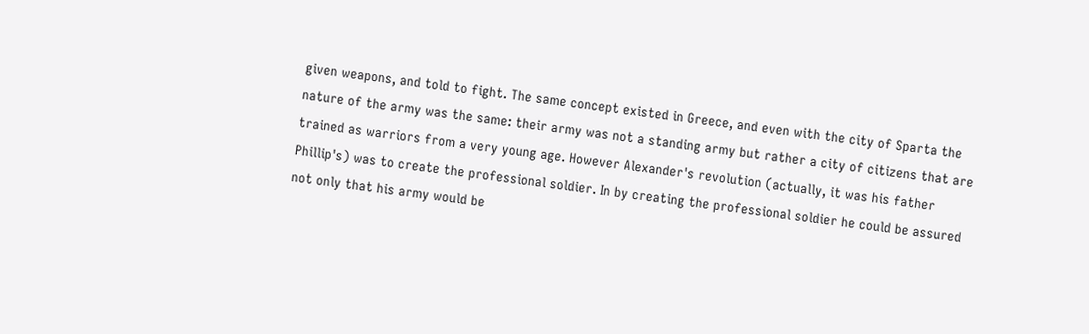given weapons, and told to fight. The same concept existed in Greece, and even with the city of Sparta the nature of the army was the same: their army was not a standing army but rather a city of citizens that are trained as warriors from a very young age. However Alexander's revolution (actually, it was his father Phillip's) was to create the professional soldier. In by creating the professional soldier he could be assured not only that his army would be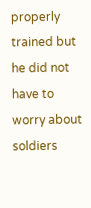properly trained but he did not have to worry about soldiers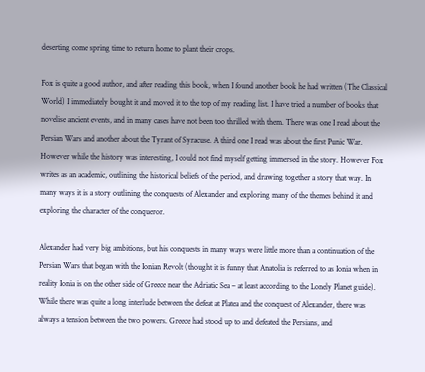deserting come spring time to return home to plant their crops.

Fox is quite a good author, and after reading this book, when I found another book he had written (The Classical World) I immediately bought it and moved it to the top of my reading list. I have tried a number of books that novelise ancient events, and in many cases have not been too thrilled with them. There was one I read about the Persian Wars and another about the Tyrant of Syracuse. A third one I read was about the first Punic War. However while the history was interesting, I could not find myself getting immersed in the story. However Fox writes as an academic, outlining the historical beliefs of the period, and drawing together a story that way. In many ways it is a story outlining the conquests of Alexander and exploring many of the themes behind it and exploring the character of the conqueror.

Alexander had very big ambitions, but his conquests in many ways were little more than a continuation of the Persian Wars that began with the Ionian Revolt (thought it is funny that Anatolia is referred to as Ionia when in reality Ionia is on the other side of Greece near the Adriatic Sea – at least according to the Lonely Planet guide). While there was quite a long interlude between the defeat at Platea and the conquest of Alexander, there was always a tension between the two powers. Greece had stood up to and defeated the Persians, and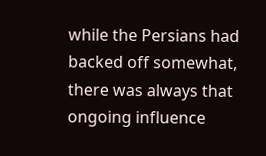while the Persians had backed off somewhat, there was always that ongoing influence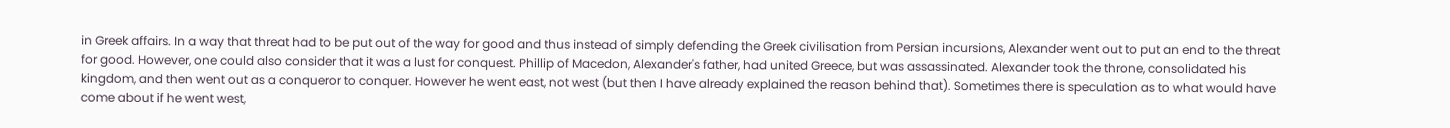in Greek affairs. In a way that threat had to be put out of the way for good and thus instead of simply defending the Greek civilisation from Persian incursions, Alexander went out to put an end to the threat for good. However, one could also consider that it was a lust for conquest. Phillip of Macedon, Alexander's father, had united Greece, but was assassinated. Alexander took the throne, consolidated his kingdom, and then went out as a conqueror to conquer. However he went east, not west (but then I have already explained the reason behind that). Sometimes there is speculation as to what would have come about if he went west,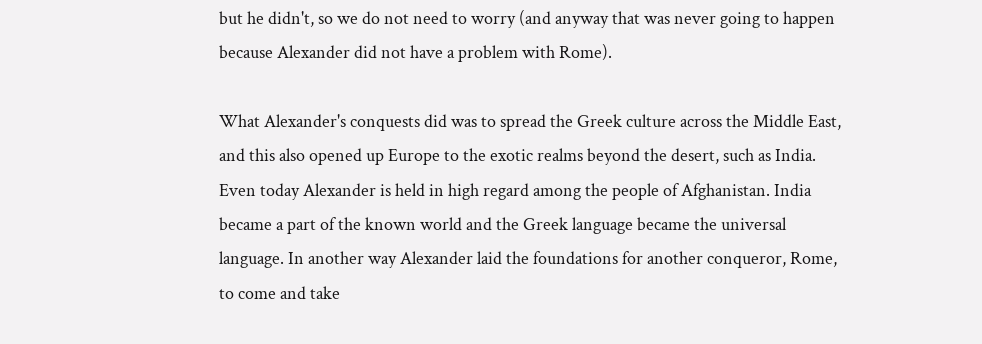but he didn't, so we do not need to worry (and anyway that was never going to happen because Alexander did not have a problem with Rome).

What Alexander's conquests did was to spread the Greek culture across the Middle East, and this also opened up Europe to the exotic realms beyond the desert, such as India. Even today Alexander is held in high regard among the people of Afghanistan. India became a part of the known world and the Greek language became the universal language. In another way Alexander laid the foundations for another conqueror, Rome, to come and take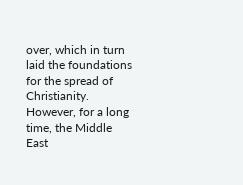over, which in turn laid the foundations for the spread of Christianity. However, for a long time, the Middle East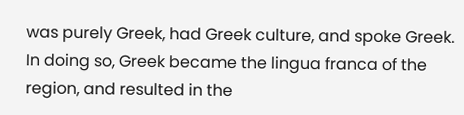was purely Greek, had Greek culture, and spoke Greek. In doing so, Greek became the lingua franca of the region, and resulted in the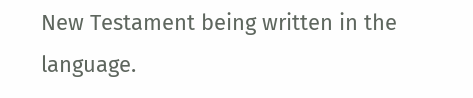New Testament being written in the language.